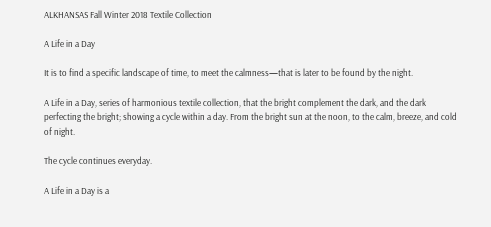ALKHANSAS Fall Winter 2018 Textile Collection

A Life in a Day

It is to find a specific landscape of time, to meet the calmness—that is later to be found by the night.

A Life in a Day, series of harmonious textile collection, that the bright complement the dark, and the dark perfecting the bright; showing a cycle within a day. From the bright sun at the noon, to the calm, breeze, and cold of night.

The cycle continues everyday.

A Life in a Day is a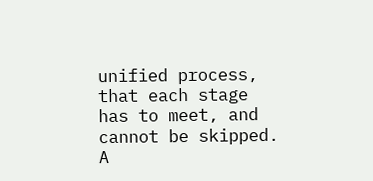unified process, that each stage has to meet, and cannot be skipped. A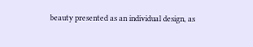beauty presented as an individual design, as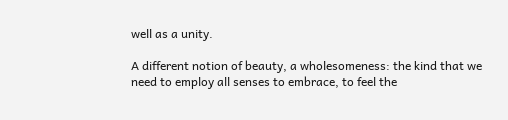well as a unity.

A different notion of beauty, a wholesomeness: the kind that we need to employ all senses to embrace, to feel the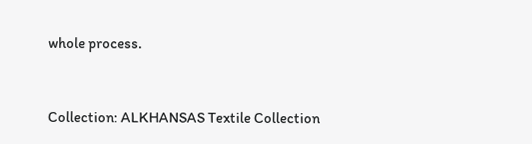whole process.



Collection: ALKHANSAS Textile Collection